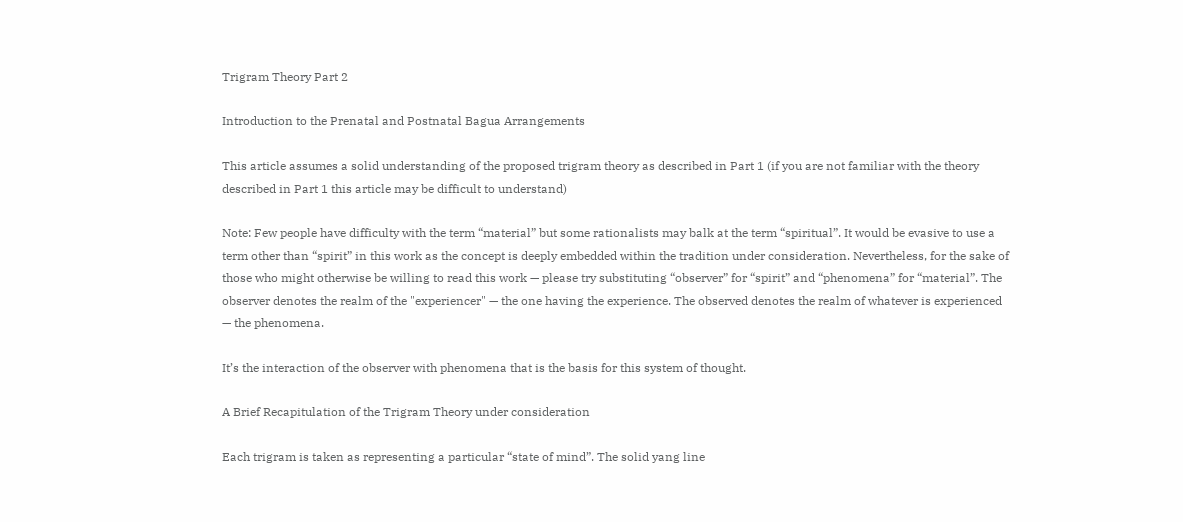Trigram Theory Part 2

Introduction to the Prenatal and Postnatal Bagua Arrangements

This article assumes a solid understanding of the proposed trigram theory as described in Part 1 (if you are not familiar with the theory described in Part 1 this article may be difficult to understand)

Note: Few people have difficulty with the term “material” but some rationalists may balk at the term “spiritual”. It would be evasive to use a term other than “spirit” in this work as the concept is deeply embedded within the tradition under consideration. Nevertheless, for the sake of those who might otherwise be willing to read this work — please try substituting “observer” for “spirit” and “phenomena” for “material”. The observer denotes the realm of the "experiencer" — the one having the experience. The observed denotes the realm of whatever is experienced — the phenomena.

It’s the interaction of the observer with phenomena that is the basis for this system of thought.

A Brief Recapitulation of the Trigram Theory under consideration

Each trigram is taken as representing a particular “state of mind”. The solid yang line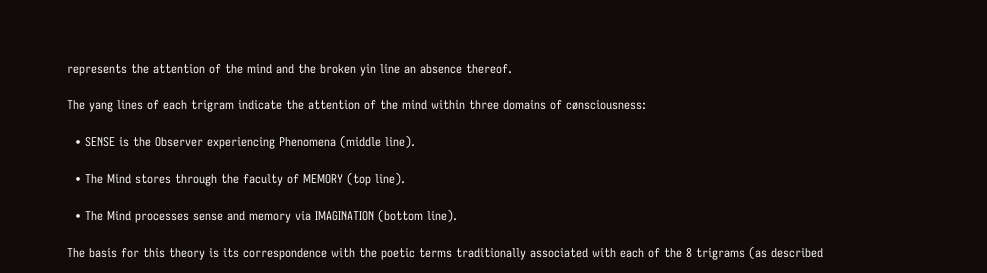represents the attention of the mind and the broken yin line an absence thereof.

The yang lines of each trigram indicate the attention of the mind within three domains of cønsciousness:

  • SENSE is the Observer experiencing Phenomena (middle line).

  • The Mind stores through the faculty of MEMORY (top line).

  • The Mind processes sense and memory via IMAGINATION (bottom line).

The basis for this theory is its correspondence with the poetic terms traditionally associated with each of the 8 trigrams (as described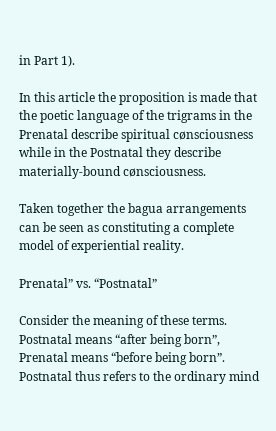in Part 1).

In this article the proposition is made that the poetic language of the trigrams in the Prenatal describe spiritual cønsciousness while in the Postnatal they describe materially-bound cønsciousness.

Taken together the bagua arrangements can be seen as constituting a complete model of experiential reality.

Prenatal” vs. “Postnatal”

Consider the meaning of these terms. Postnatal means “after being born”, Prenatal means “before being born”. Postnatal thus refers to the ordinary mind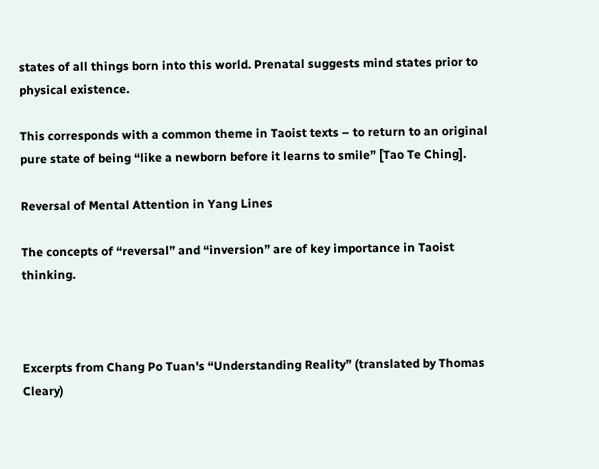states of all things born into this world. Prenatal suggests mind states prior to physical existence.

This corresponds with a common theme in Taoist texts – to return to an original pure state of being “like a newborn before it learns to smile” [Tao Te Ching].

Reversal of Mental Attention in Yang Lines

The concepts of “reversal” and “inversion” are of key importance in Taoist thinking.



Excerpts from Chang Po Tuan's “Understanding Reality” (translated by Thomas Cleary)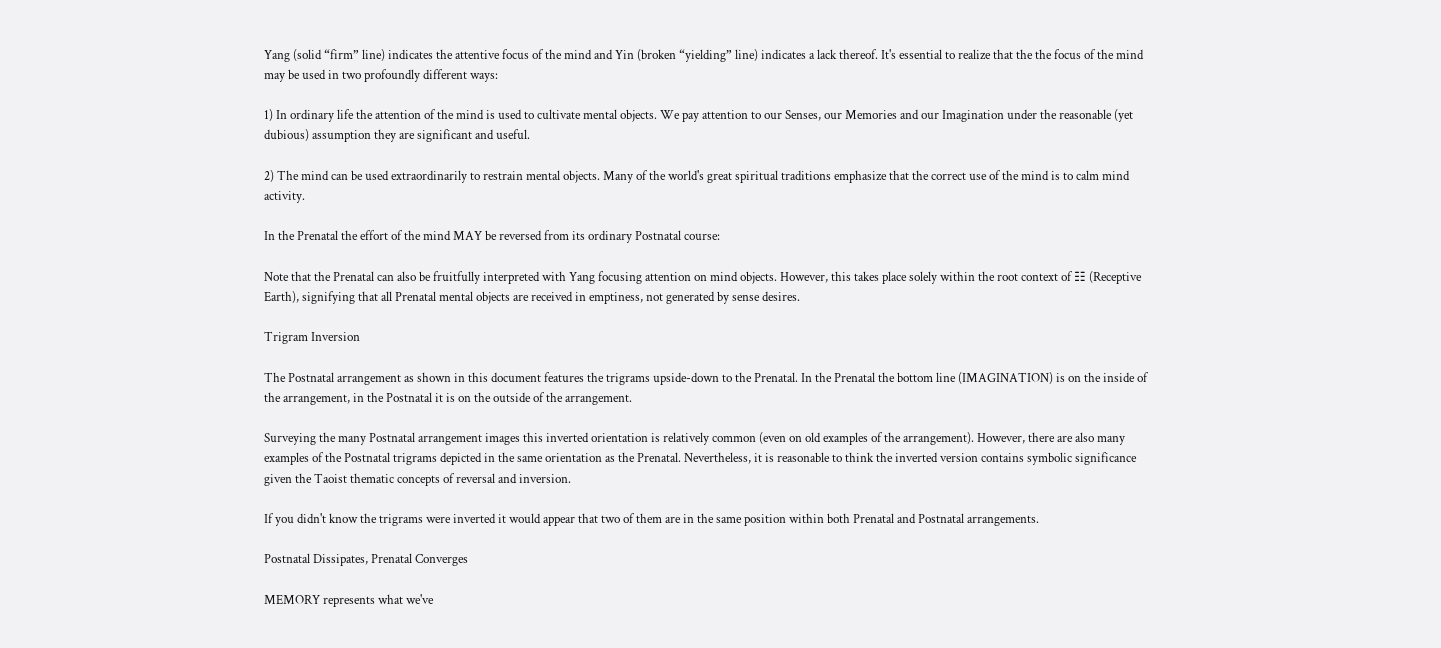Yang (solid “firm” line) indicates the attentive focus of the mind and Yin (broken “yielding” line) indicates a lack thereof. It's essential to realize that the the focus of the mind may be used in two profoundly different ways:

1) In ordinary life the attention of the mind is used to cultivate mental objects. We pay attention to our Senses, our Memories and our Imagination under the reasonable (yet dubious) assumption they are significant and useful.

2) The mind can be used extraordinarily to restrain mental objects. Many of the world's great spiritual traditions emphasize that the correct use of the mind is to calm mind activity.

In the Prenatal the effort of the mind MAY be reversed from its ordinary Postnatal course:

Note that the Prenatal can also be fruitfully interpreted with Yang focusing attention on mind objects. However, this takes place solely within the root context of ☷ (Receptive Earth), signifying that all Prenatal mental objects are received in emptiness, not generated by sense desires.

Trigram Inversion

The Postnatal arrangement as shown in this document features the trigrams upside-down to the Prenatal. In the Prenatal the bottom line (IMAGINATION) is on the inside of the arrangement, in the Postnatal it is on the outside of the arrangement.

Surveying the many Postnatal arrangement images this inverted orientation is relatively common (even on old examples of the arrangement). However, there are also many examples of the Postnatal trigrams depicted in the same orientation as the Prenatal. Nevertheless, it is reasonable to think the inverted version contains symbolic significance given the Taoist thematic concepts of reversal and inversion.

If you didn't know the trigrams were inverted it would appear that two of them are in the same position within both Prenatal and Postnatal arrangements.

Postnatal Dissipates, Prenatal Converges

MEMORY represents what we've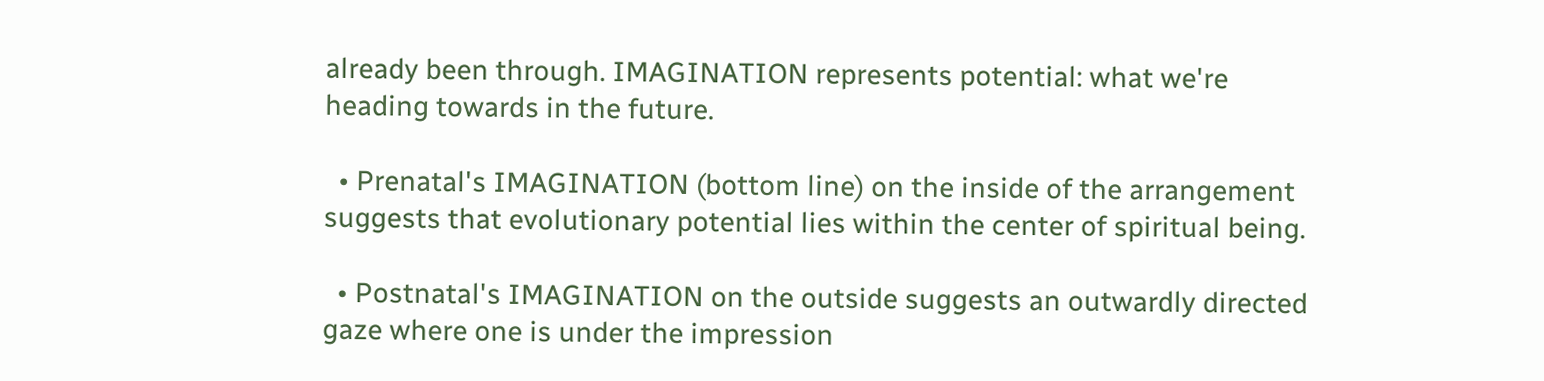already been through. IMAGINATION represents potential: what we're heading towards in the future.

  • Prenatal's IMAGINATION (bottom line) on the inside of the arrangement suggests that evolutionary potential lies within the center of spiritual being.

  • Postnatal's IMAGINATION on the outside suggests an outwardly directed gaze where one is under the impression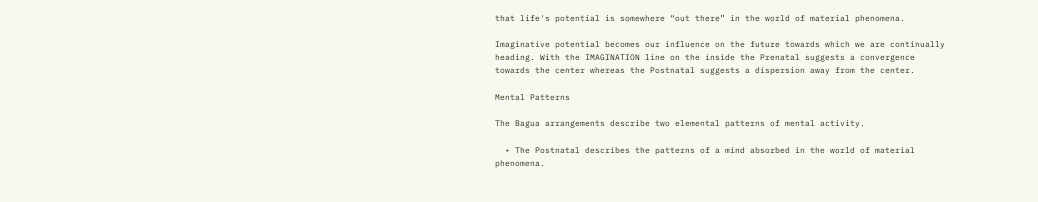that life's potential is somewhere “out there” in the world of material phenomena.

Imaginative potential becomes our influence on the future towards which we are continually heading. With the IMAGINATION line on the inside the Prenatal suggests a convergence towards the center whereas the Postnatal suggests a dispersion away from the center.

Mental Patterns

The Bagua arrangements describe two elemental patterns of mental activity.

  • The Postnatal describes the patterns of a mind absorbed in the world of material phenomena.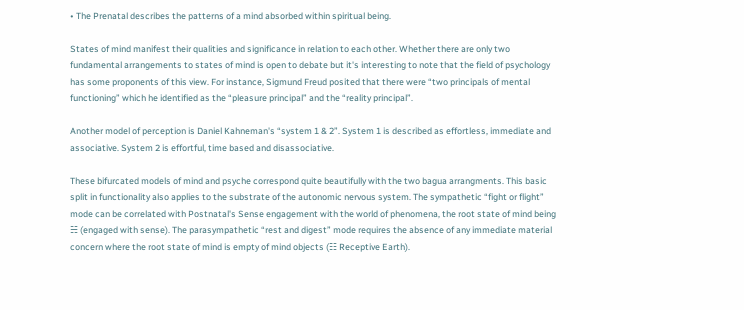• The Prenatal describes the patterns of a mind absorbed within spiritual being.

States of mind manifest their qualities and significance in relation to each other. Whether there are only two fundamental arrangements to states of mind is open to debate but it's interesting to note that the field of psychology has some proponents of this view. For instance, Sigmund Freud posited that there were “two principals of mental functioning” which he identified as the “pleasure principal” and the “reality principal”.

Another model of perception is Daniel Kahneman's “system 1 & 2”. System 1 is described as effortless, immediate and associative. System 2 is effortful, time based and disassociative.

These bifurcated models of mind and psyche correspond quite beautifully with the two bagua arrangments. This basic split in functionality also applies to the substrate of the autonomic nervous system. The sympathetic “fight or flight” mode can be correlated with Postnatal's Sense engagement with the world of phenomena, the root state of mind being ☵ (engaged with sense). The parasympathetic “rest and digest” mode requires the absence of any immediate material concern where the root state of mind is empty of mind objects (☷ Receptive Earth).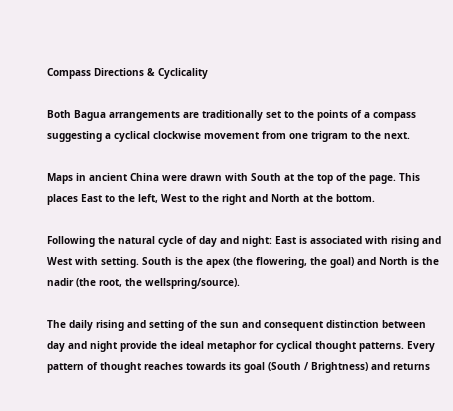Compass Directions & Cyclicality

Both Bagua arrangements are traditionally set to the points of a compass suggesting a cyclical clockwise movement from one trigram to the next.

Maps in ancient China were drawn with South at the top of the page. This places East to the left, West to the right and North at the bottom.

Following the natural cycle of day and night: East is associated with rising and West with setting. South is the apex (the flowering, the goal) and North is the nadir (the root, the wellspring/source).

The daily rising and setting of the sun and consequent distinction between day and night provide the ideal metaphor for cyclical thought patterns. Every pattern of thought reaches towards its goal (South / Brightness) and returns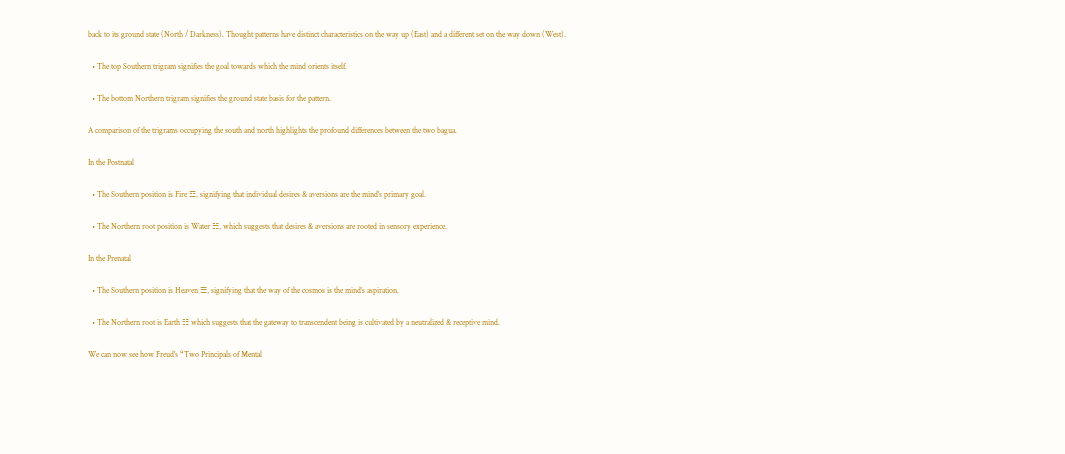back to its ground state (North / Darkness). Thought patterns have distinct characteristics on the way up (East) and a different set on the way down (West).

  • The top Southern trigram signifies the goal towards which the mind orients itself.

  • The bottom Northern trigram signifies the ground state basis for the pattern.

A comparison of the trigrams occupying the south and north highlights the profound differences between the two bagua.

In the Postnatal

  • The Southern position is Fire ☲, signifying that individual desires & aversions are the mind's primary goal.

  • The Northern root position is Water ☵, which suggests that desires & aversions are rooted in sensory experience.

In the Prenatal

  • The Southern position is Heaven ☰, signifying that the way of the cosmos is the mind's aspiration.

  • The Northern root is Earth ☷ which suggests that the gateway to transcendent being is cultivated by a neutralized & receptive mind.

We can now see how Freud's “Two Principals of Mental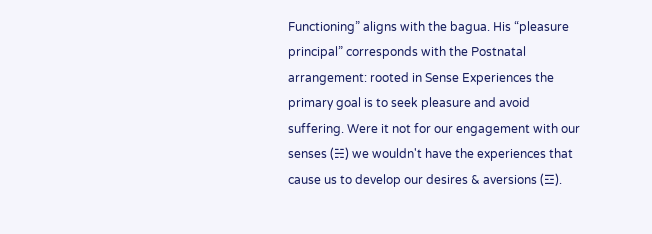Functioning” aligns with the bagua. His “pleasure principal” corresponds with the Postnatal arrangement: rooted in Sense Experiences the primary goal is to seek pleasure and avoid suffering. Were it not for our engagement with our senses (☵) we wouldn't have the experiences that cause us to develop our desires & aversions (☲).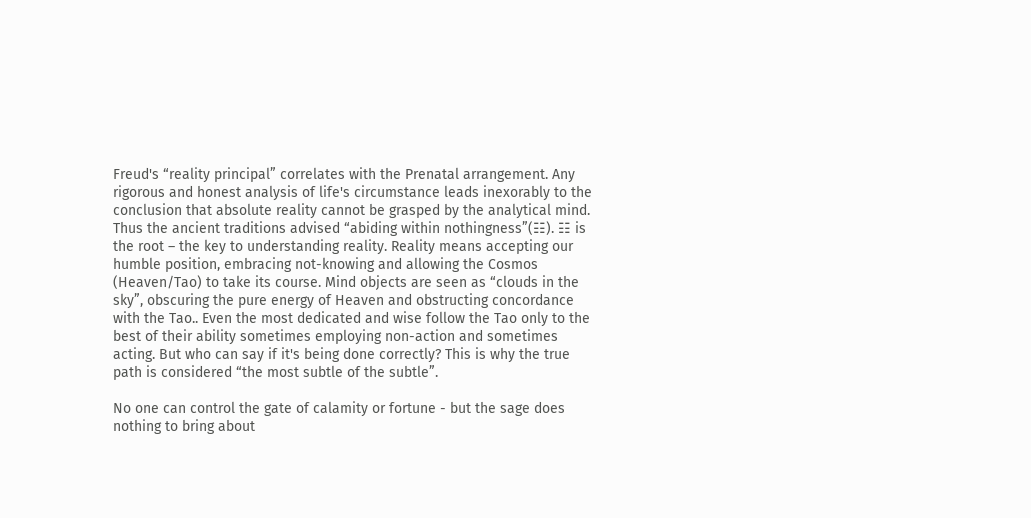Freud's “reality principal” correlates with the Prenatal arrangement. Any rigorous and honest analysis of life's circumstance leads inexorably to the conclusion that absolute reality cannot be grasped by the analytical mind. Thus the ancient traditions advised “abiding within nothingness”(☷). ☷ is the root – the key to understanding reality. Reality means accepting our humble position, embracing not-knowing and allowing the Cosmos (Heaven/Tao) to take its course. Mind objects are seen as “clouds in the sky”, obscuring the pure energy of Heaven and obstructing concordance with the Tao.. Even the most dedicated and wise follow the Tao only to the best of their ability sometimes employing non-action and sometimes acting. But who can say if it's being done correctly? This is why the true path is considered “the most subtle of the subtle”.

No one can control the gate of calamity or fortune - but the sage does nothing to bring about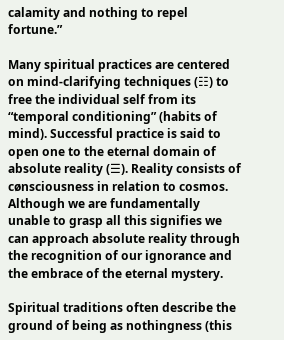calamity and nothing to repel fortune.”

Many spiritual practices are centered on mind-clarifying techniques (☷) to free the individual self from its “temporal conditioning” (habits of mind). Successful practice is said to open one to the eternal domain of absolute reality (☰). Reality consists of cønsciousness in relation to cosmos. Although we are fundamentally unable to grasp all this signifies we can approach absolute reality through the recognition of our ignorance and the embrace of the eternal mystery.

Spiritual traditions often describe the ground of being as nothingness (this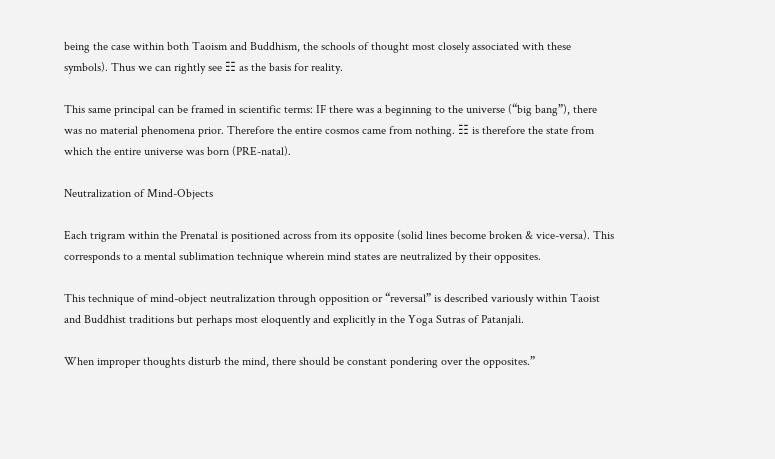being the case within both Taoism and Buddhism, the schools of thought most closely associated with these symbols). Thus we can rightly see ☷ as the basis for reality.

This same principal can be framed in scientific terms: IF there was a beginning to the universe (“big bang”), there was no material phenomena prior. Therefore the entire cosmos came from nothing. ☷ is therefore the state from which the entire universe was born (PRE-natal).

Neutralization of Mind-Objects

Each trigram within the Prenatal is positioned across from its opposite (solid lines become broken & vice-versa). This corresponds to a mental sublimation technique wherein mind states are neutralized by their opposites.

This technique of mind-object neutralization through opposition or “reversal” is described variously within Taoist and Buddhist traditions but perhaps most eloquently and explicitly in the Yoga Sutras of Patanjali.

When improper thoughts disturb the mind, there should be constant pondering over the opposites.”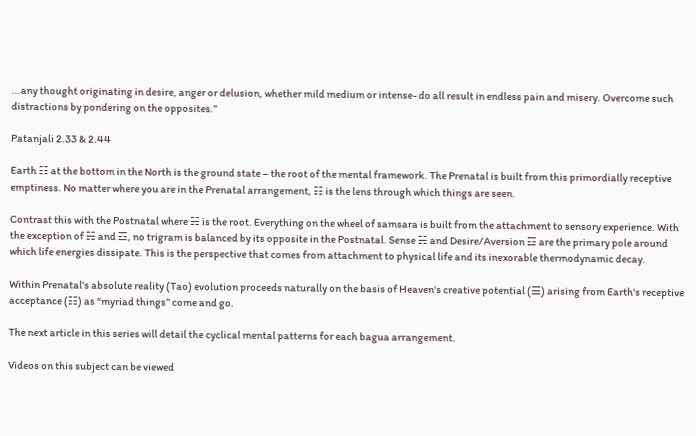...any thought originating in desire, anger or delusion, whether mild medium or intense- do all result in endless pain and misery. Overcome such distractions by pondering on the opposites.”

Patanjali 2.33 & 2.44

Earth ☷ at the bottom in the North is the ground state – the root of the mental framework. The Prenatal is built from this primordially receptive emptiness. No matter where you are in the Prenatal arrangement, ☷ is the lens through which things are seen.

Contrast this with the Postnatal where ☵ is the root. Everything on the wheel of samsara is built from the attachment to sensory experience. With the exception of ☵ and ☲, no trigram is balanced by its opposite in the Postnatal. Sense ☵ and Desire/Aversion ☲ are the primary pole around which life energies dissipate. This is the perspective that comes from attachment to physical life and its inexorable thermodynamic decay.

Within Prenatal's absolute reality (Tao) evolution proceeds naturally on the basis of Heaven's creative potential (☰) arising from Earth's receptive acceptance (☷) as “myriad things” come and go.

The next article in this series will detail the cyclical mental patterns for each bagua arrangement.

Videos on this subject can be viewed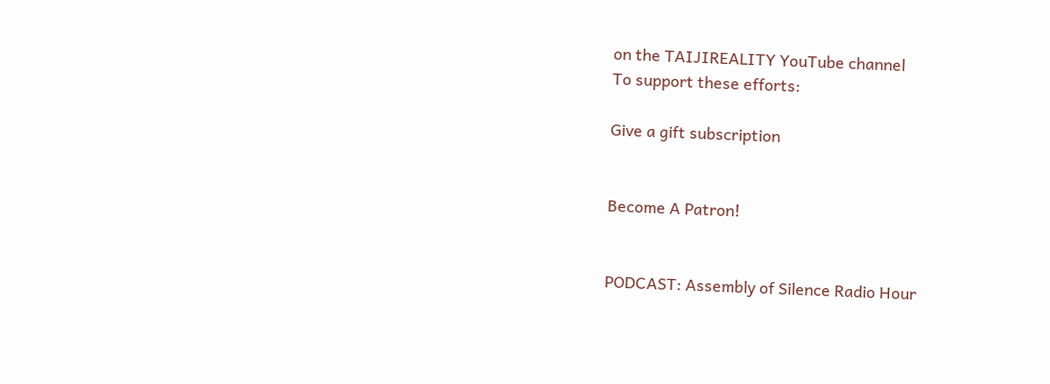on the TAIJIREALITY YouTube channel
To support these efforts:

Give a gift subscription


Become A Patron!


PODCAST: Assembly of Silence Radio Hour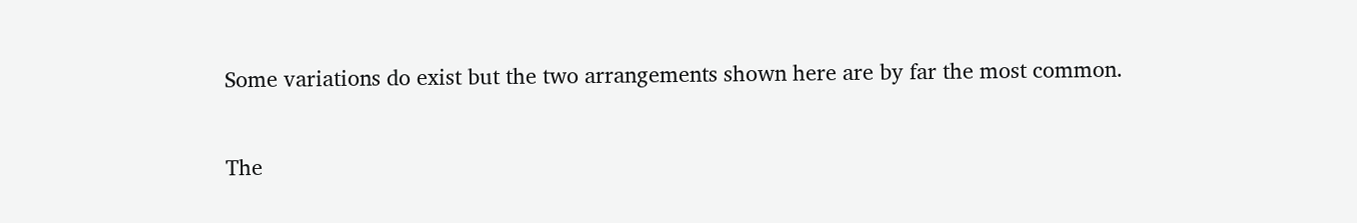Some variations do exist but the two arrangements shown here are by far the most common.

The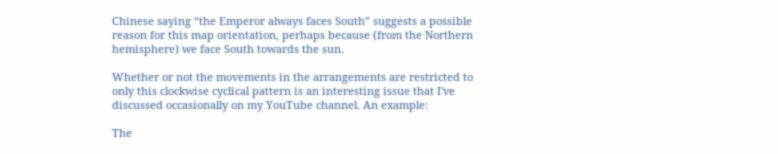Chinese saying “the Emperor always faces South” suggests a possible reason for this map orientation, perhaps because (from the Northern hemisphere) we face South towards the sun.

Whether or not the movements in the arrangements are restricted to only this clockwise cyclical pattern is an interesting issue that I've discussed occasionally on my YouTube channel. An example:

The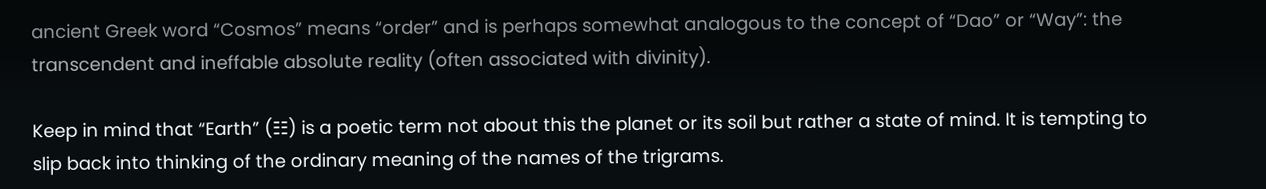ancient Greek word “Cosmos” means “order” and is perhaps somewhat analogous to the concept of “Dao” or “Way”: the transcendent and ineffable absolute reality (often associated with divinity).

Keep in mind that “Earth” (☷) is a poetic term not about this the planet or its soil but rather a state of mind. It is tempting to slip back into thinking of the ordinary meaning of the names of the trigrams.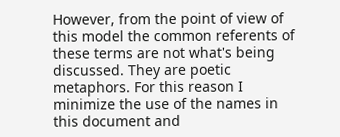However, from the point of view of this model the common referents of these terms are not what's being discussed. They are poetic metaphors. For this reason I minimize the use of the names in this document and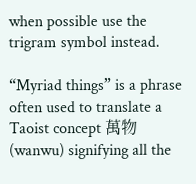when possible use the trigram symbol instead.

“Myriad things” is a phrase often used to translate a Taoist concept 萬物 (wanwu) signifying all the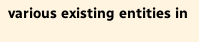various existing entities in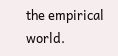the empirical world.